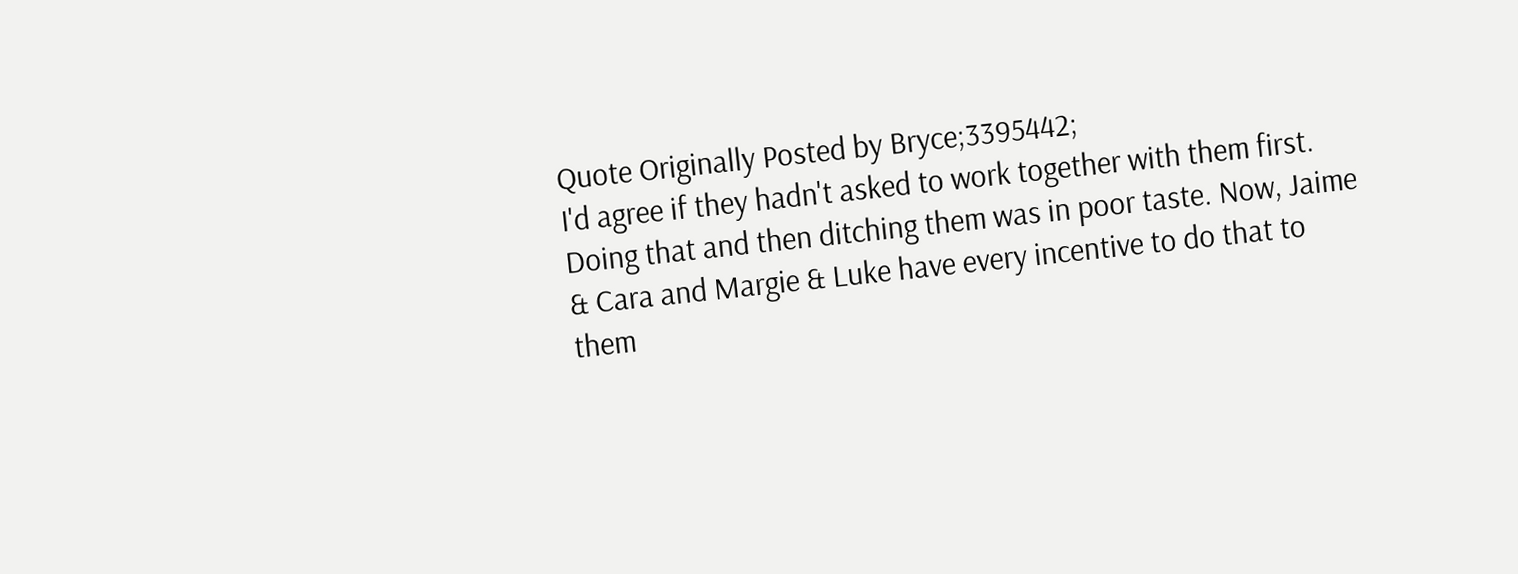Quote Originally Posted by Bryce;3395442;
I'd agree if they hadn't asked to work together with them first. Doing that and then ditching them was in poor taste. Now, Jaime & Cara and Margie & Luke have every incentive to do that to them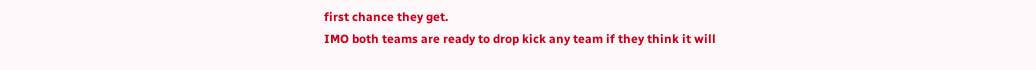first chance they get.
IMO both teams are ready to drop kick any team if they think it will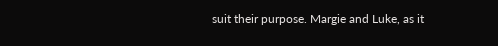suit their purpose. Margie and Luke, as it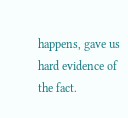happens, gave us hard evidence of the fact.